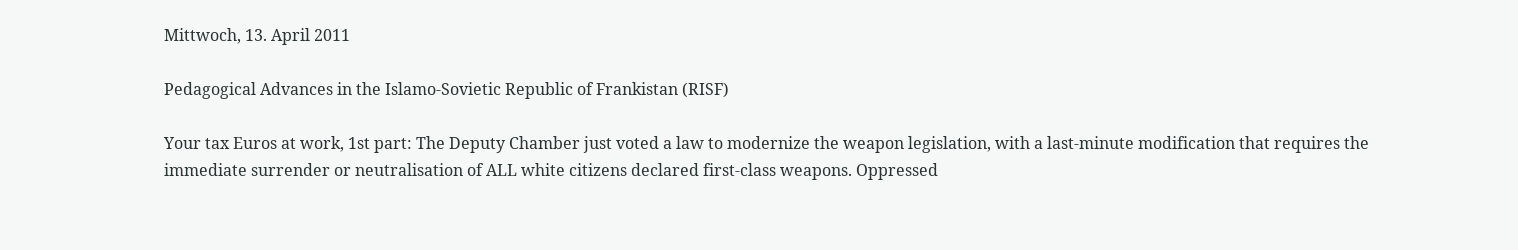Mittwoch, 13. April 2011

Pedagogical Advances in the Islamo-Sovietic Republic of Frankistan (RISF)

Your tax Euros at work, 1st part: The Deputy Chamber just voted a law to modernize the weapon legislation, with a last-minute modification that requires the immediate surrender or neutralisation of ALL white citizens declared first-class weapons. Oppressed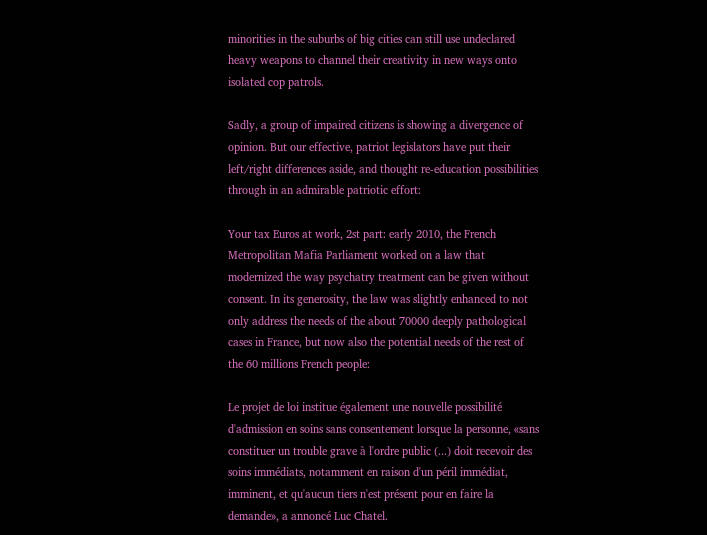minorities in the suburbs of big cities can still use undeclared heavy weapons to channel their creativity in new ways onto isolated cop patrols.

Sadly, a group of impaired citizens is showing a divergence of opinion. But our effective, patriot legislators have put their left/right differences aside, and thought re-education possibilities through in an admirable patriotic effort:

Your tax Euros at work, 2st part: early 2010, the French Metropolitan Mafia Parliament worked on a law that modernized the way psychatry treatment can be given without consent. In its generosity, the law was slightly enhanced to not only address the needs of the about 70000 deeply pathological cases in France, but now also the potential needs of the rest of the 60 millions French people:

Le projet de loi institue également une nouvelle possibilité d'admission en soins sans consentement lorsque la personne, «sans constituer un trouble grave à l'ordre public (...) doit recevoir des soins immédiats, notamment en raison d'un péril immédiat, imminent, et qu'aucun tiers n'est présent pour en faire la demande», a annoncé Luc Chatel.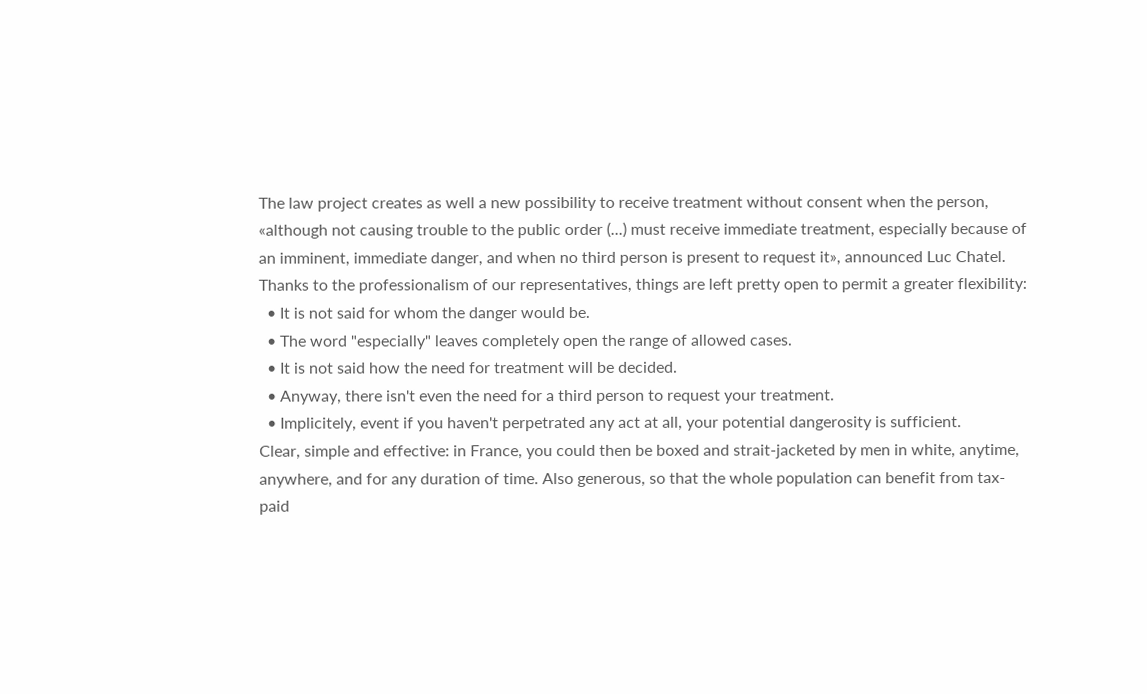The law project creates as well a new possibility to receive treatment without consent when the person, «although not causing trouble to the public order (...) must receive immediate treatment, especially because of an imminent, immediate danger, and when no third person is present to request it», announced Luc Chatel.
Thanks to the professionalism of our representatives, things are left pretty open to permit a greater flexibility:
  • It is not said for whom the danger would be.
  • The word "especially" leaves completely open the range of allowed cases.
  • It is not said how the need for treatment will be decided.
  • Anyway, there isn't even the need for a third person to request your treatment.
  • Implicitely, event if you haven't perpetrated any act at all, your potential dangerosity is sufficient.
Clear, simple and effective: in France, you could then be boxed and strait-jacketed by men in white, anytime, anywhere, and for any duration of time. Also generous, so that the whole population can benefit from tax-paid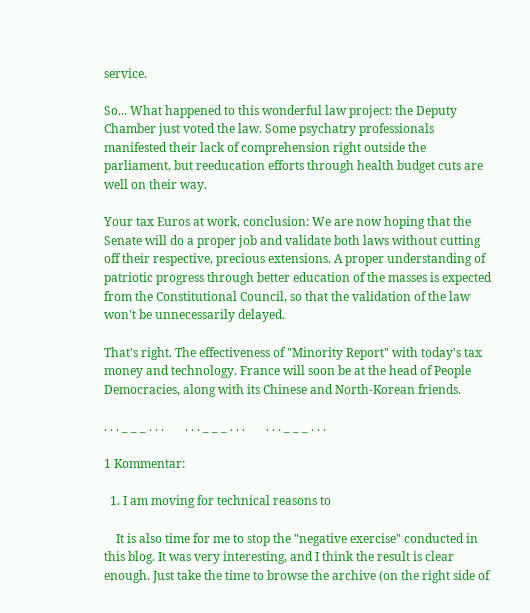service.

So... What happened to this wonderful law project: the Deputy Chamber just voted the law. Some psychatry professionals manifested their lack of comprehension right outside the parliament, but reeducation efforts through health budget cuts are well on their way.

Your tax Euros at work, conclusion: We are now hoping that the Senate will do a proper job and validate both laws without cutting off their respective, precious extensions. A proper understanding of patriotic progress through better education of the masses is expected from the Constitutional Council, so that the validation of the law won't be unnecessarily delayed.

That's right. The effectiveness of "Minority Report" with today's tax money and technology. France will soon be at the head of People Democracies, along with its Chinese and North-Korean friends.

. . . _ _ _ . . .       . . . _ _ _ . . .       . . . _ _ _ . . .

1 Kommentar:

  1. I am moving for technical reasons to

    It is also time for me to stop the "negative exercise" conducted in this blog. It was very interesting, and I think the result is clear enough. Just take the time to browse the archive (on the right side of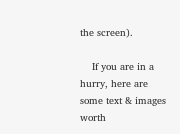the screen).

    If you are in a hurry, here are some text & images worth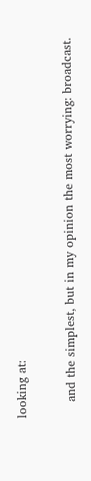looking at:

    and the simplest, but in my opinion the most worrying: broadcast.